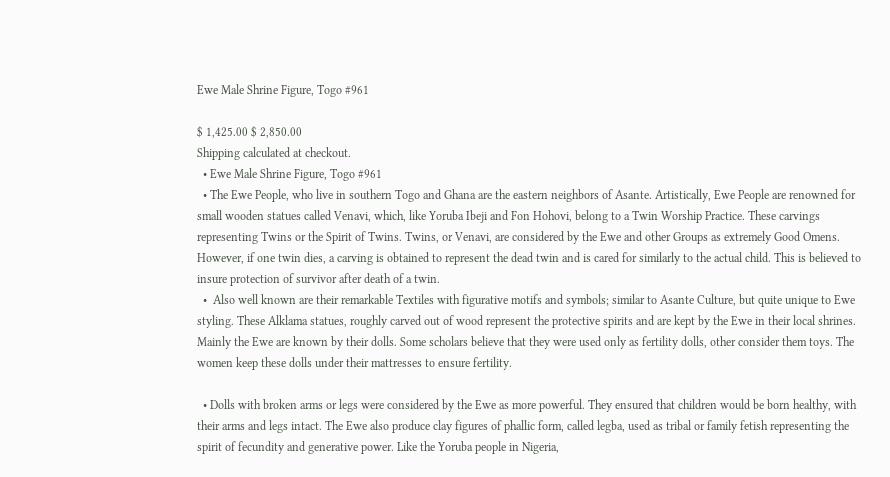Ewe Male Shrine Figure, Togo #961

$ 1,425.00 $ 2,850.00
Shipping calculated at checkout.
  • Ewe Male Shrine Figure, Togo #961
  • The Ewe People, who live in southern Togo and Ghana are the eastern neighbors of Asante. Artistically, Ewe People are renowned for small wooden statues called Venavi, which, like Yoruba Ibeji and Fon Hohovi, belong to a Twin Worship Practice. These carvings representing Twins or the Spirit of Twins. Twins, or Venavi, are considered by the Ewe and other Groups as extremely Good Omens. However, if one twin dies, a carving is obtained to represent the dead twin and is cared for similarly to the actual child. This is believed to insure protection of survivor after death of a twin.
  •  Also well known are their remarkable Textiles with figurative motifs and symbols; similar to Asante Culture, but quite unique to Ewe styling. These Alklama statues, roughly carved out of wood represent the protective spirits and are kept by the Ewe in their local shrines. Mainly the Ewe are known by their dolls. Some scholars believe that they were used only as fertility dolls, other consider them toys. The women keep these dolls under their mattresses to ensure fertility.

  • Dolls with broken arms or legs were considered by the Ewe as more powerful. They ensured that children would be born healthy, with their arms and legs intact. The Ewe also produce clay figures of phallic form, called legba, used as tribal or family fetish representing the spirit of fecundity and generative power. Like the Yoruba people in Nigeria,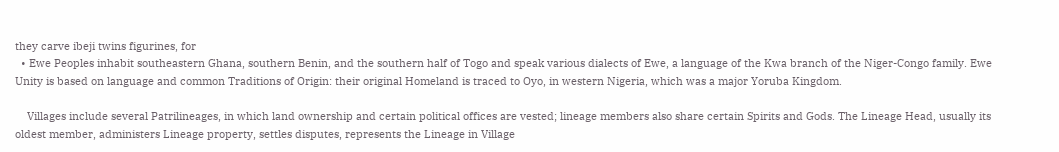they carve ibeji twins figurines, for
  • Ewe Peoples inhabit southeastern Ghana, southern Benin, and the southern half of Togo and speak various dialects of Ewe, a language of the Kwa branch of the Niger-Congo family. Ewe Unity is based on language and common Traditions of Origin: their original Homeland is traced to Oyo, in western Nigeria, which was a major Yoruba Kingdom.

    Villages include several Patrilineages, in which land ownership and certain political offices are vested; lineage members also share certain Spirits and Gods. The Lineage Head, usually its oldest member, administers Lineage property, settles disputes, represents the Lineage in Village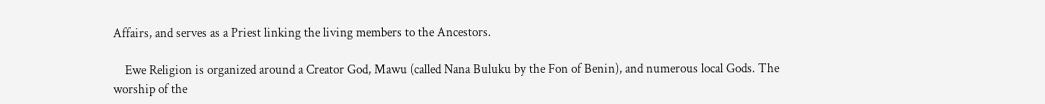Affairs, and serves as a Priest linking the living members to the Ancestors.

    Ewe Religion is organized around a Creator God, Mawu (called Nana Buluku by the Fon of Benin), and numerous local Gods. The worship of the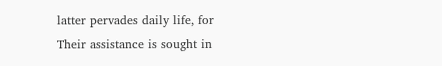latter pervades daily life, for Their assistance is sought in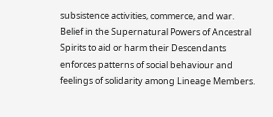subsistence activities, commerce, and war. Belief in the Supernatural Powers of Ancestral Spirits to aid or harm their Descendants enforces patterns of social behaviour and feelings of solidarity among Lineage Members.